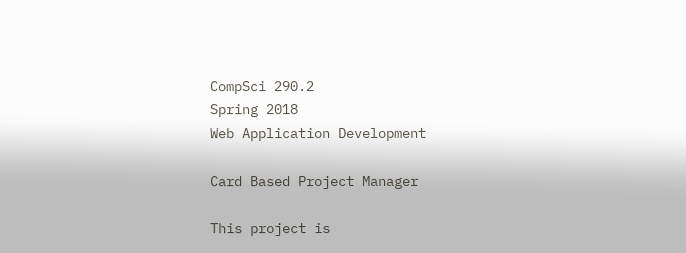CompSci 290.2
Spring 2018
Web Application Development

Card Based Project Manager

This project is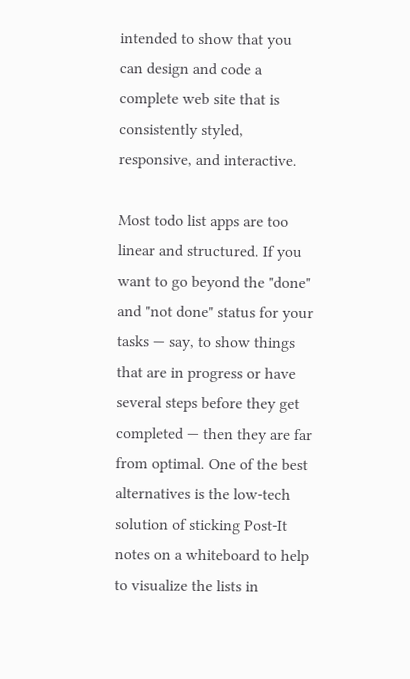intended to show that you can design and code a complete web site that is consistently styled, responsive, and interactive.

Most todo list apps are too linear and structured. If you want to go beyond the "done" and "not done" status for your tasks — say, to show things that are in progress or have several steps before they get completed — then they are far from optimal. One of the best alternatives is the low-tech solution of sticking Post-It notes on a whiteboard to help to visualize the lists in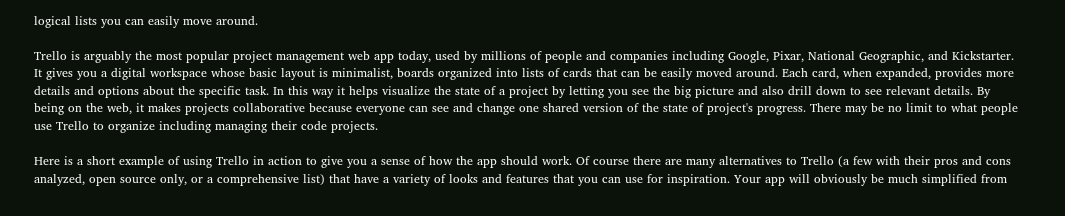logical lists you can easily move around.

Trello is arguably the most popular project management web app today, used by millions of people and companies including Google, Pixar, National Geographic, and Kickstarter. It gives you a digital workspace whose basic layout is minimalist, boards organized into lists of cards that can be easily moved around. Each card, when expanded, provides more details and options about the specific task. In this way it helps visualize the state of a project by letting you see the big picture and also drill down to see relevant details. By being on the web, it makes projects collaborative because everyone can see and change one shared version of the state of project's progress. There may be no limit to what people use Trello to organize including managing their code projects.

Here is a short example of using Trello in action to give you a sense of how the app should work. Of course there are many alternatives to Trello (a few with their pros and cons analyzed, open source only, or a comprehensive list) that have a variety of looks and features that you can use for inspiration. Your app will obviously be much simplified from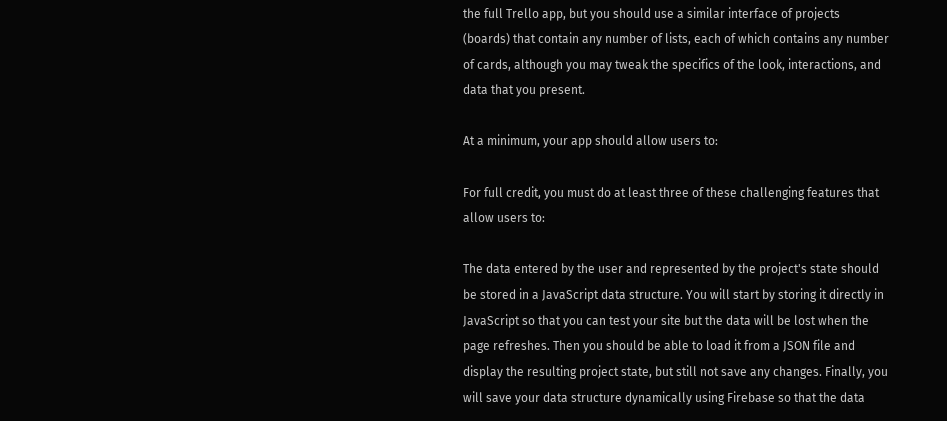the full Trello app, but you should use a similar interface of projects (boards) that contain any number of lists, each of which contains any number of cards, although you may tweak the specifics of the look, interactions, and data that you present.

At a minimum, your app should allow users to:

For full credit, you must do at least three of these challenging features that allow users to:

The data entered by the user and represented by the project's state should be stored in a JavaScript data structure. You will start by storing it directly in JavaScript so that you can test your site but the data will be lost when the page refreshes. Then you should be able to load it from a JSON file and display the resulting project state, but still not save any changes. Finally, you will save your data structure dynamically using Firebase so that the data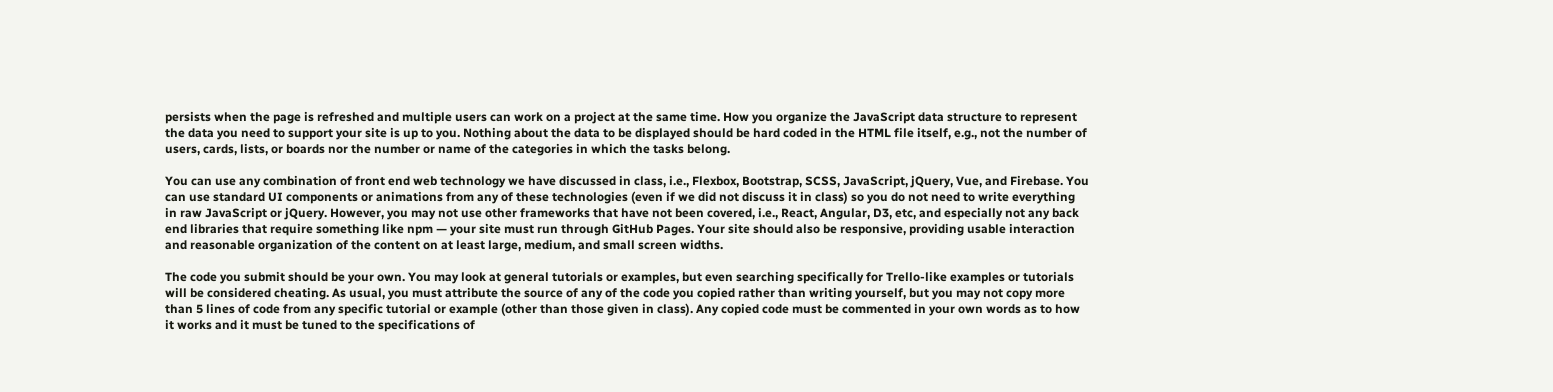persists when the page is refreshed and multiple users can work on a project at the same time. How you organize the JavaScript data structure to represent the data you need to support your site is up to you. Nothing about the data to be displayed should be hard coded in the HTML file itself, e.g., not the number of users, cards, lists, or boards nor the number or name of the categories in which the tasks belong.

You can use any combination of front end web technology we have discussed in class, i.e., Flexbox, Bootstrap, SCSS, JavaScript, jQuery, Vue, and Firebase. You can use standard UI components or animations from any of these technologies (even if we did not discuss it in class) so you do not need to write everything in raw JavaScript or jQuery. However, you may not use other frameworks that have not been covered, i.e., React, Angular, D3, etc, and especially not any back end libraries that require something like npm — your site must run through GitHub Pages. Your site should also be responsive, providing usable interaction and reasonable organization of the content on at least large, medium, and small screen widths.

The code you submit should be your own. You may look at general tutorials or examples, but even searching specifically for Trello-like examples or tutorials will be considered cheating. As usual, you must attribute the source of any of the code you copied rather than writing yourself, but you may not copy more than 5 lines of code from any specific tutorial or example (other than those given in class). Any copied code must be commented in your own words as to how it works and it must be tuned to the specifications of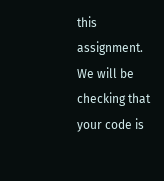this assignment. We will be checking that your code is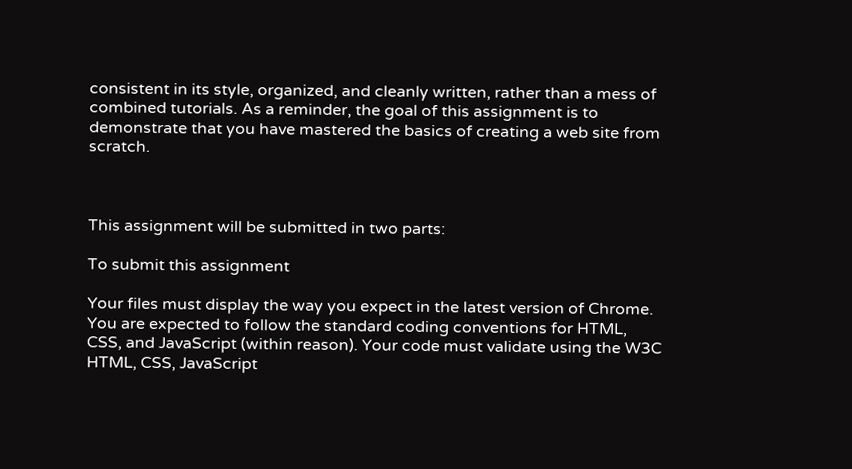consistent in its style, organized, and cleanly written, rather than a mess of combined tutorials. As a reminder, the goal of this assignment is to demonstrate that you have mastered the basics of creating a web site from scratch.



This assignment will be submitted in two parts:

To submit this assignment

Your files must display the way you expect in the latest version of Chrome. You are expected to follow the standard coding conventions for HTML, CSS, and JavaScript (within reason). Your code must validate using the W3C HTML, CSS, JavaScript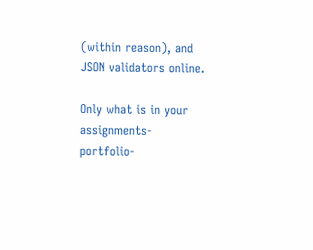(within reason), and JSON validators online.

Only what is in your assignments-portfolio-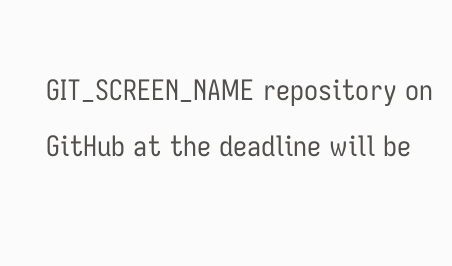GIT_SCREEN_NAME repository on GitHub at the deadline will be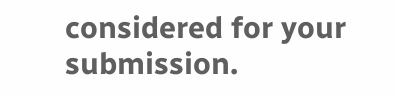considered for your submission.